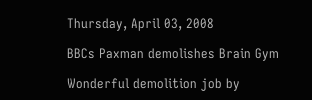Thursday, April 03, 2008

BBCs Paxman demolishes Brain Gym

Wonderful demolition job by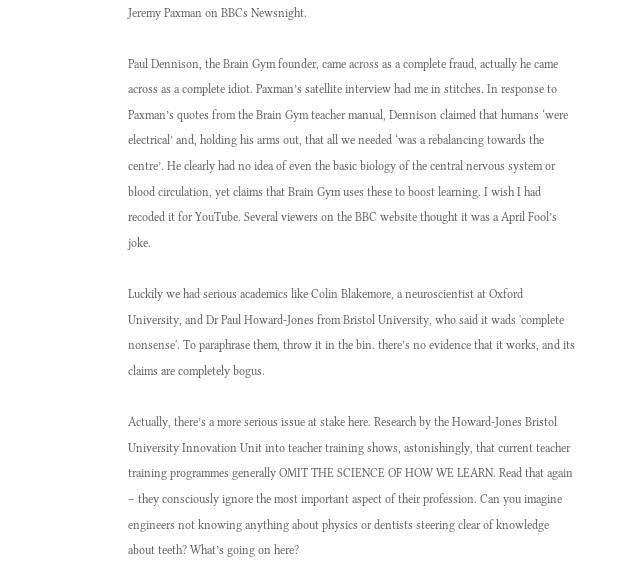Jeremy Paxman on BBCs Newsnight.

Paul Dennison, the Brain Gym founder, came across as a complete fraud, actually he came across as a complete idiot. Paxman’s satellite interview had me in stitches. In response to Paxman’s quotes from the Brain Gym teacher manual, Dennison claimed that humans ‘were electrical’ and, holding his arms out, that all we needed ‘was a rebalancing towards the centre’. He clearly had no idea of even the basic biology of the central nervous system or blood circulation, yet claims that Brain Gym uses these to boost learning. I wish I had recoded it for YouTube. Several viewers on the BBC website thought it was a April Fool’s joke.

Luckily we had serious academics like Colin Blakemore, a neuroscientist at Oxford University, and Dr Paul Howard-Jones from Bristol University, who said it wads 'complete nonsense'. To paraphrase them, throw it in the bin. there’s no evidence that it works, and its claims are completely bogus.

Actually, there’s a more serious issue at stake here. Research by the Howard-Jones Bristol University Innovation Unit into teacher training shows, astonishingly, that current teacher training programmes generally OMIT THE SCIENCE OF HOW WE LEARN. Read that again – they consciously ignore the most important aspect of their profession. Can you imagine engineers not knowing anything about physics or dentists steering clear of knowledge about teeth? What’s going on here?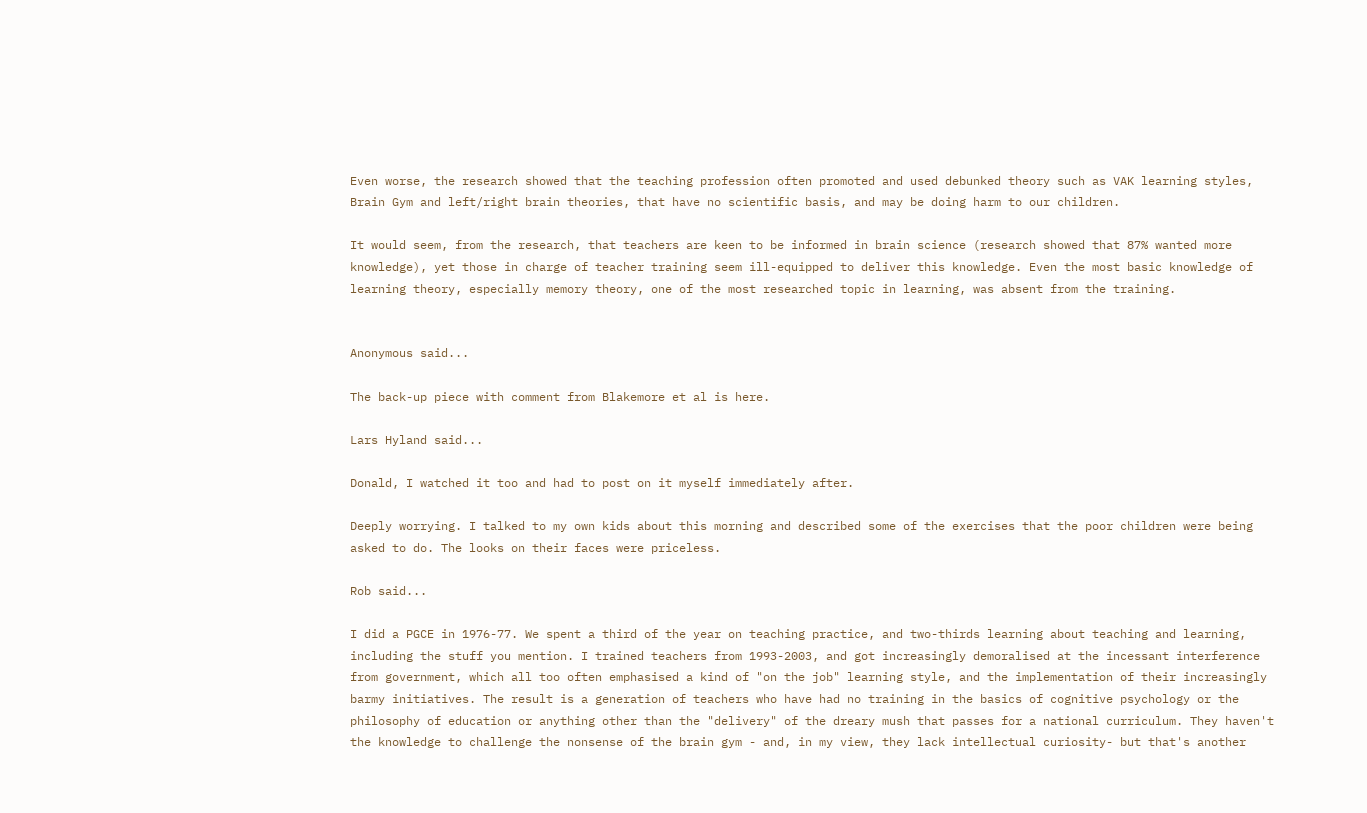Even worse, the research showed that the teaching profession often promoted and used debunked theory such as VAK learning styles, Brain Gym and left/right brain theories, that have no scientific basis, and may be doing harm to our children.

It would seem, from the research, that teachers are keen to be informed in brain science (research showed that 87% wanted more knowledge), yet those in charge of teacher training seem ill-equipped to deliver this knowledge. Even the most basic knowledge of learning theory, especially memory theory, one of the most researched topic in learning, was absent from the training.


Anonymous said...

The back-up piece with comment from Blakemore et al is here.

Lars Hyland said...

Donald, I watched it too and had to post on it myself immediately after.

Deeply worrying. I talked to my own kids about this morning and described some of the exercises that the poor children were being asked to do. The looks on their faces were priceless.

Rob said...

I did a PGCE in 1976-77. We spent a third of the year on teaching practice, and two-thirds learning about teaching and learning, including the stuff you mention. I trained teachers from 1993-2003, and got increasingly demoralised at the incessant interference from government, which all too often emphasised a kind of "on the job" learning style, and the implementation of their increasingly barmy initiatives. The result is a generation of teachers who have had no training in the basics of cognitive psychology or the philosophy of education or anything other than the "delivery" of the dreary mush that passes for a national curriculum. They haven't the knowledge to challenge the nonsense of the brain gym - and, in my view, they lack intellectual curiosity- but that's another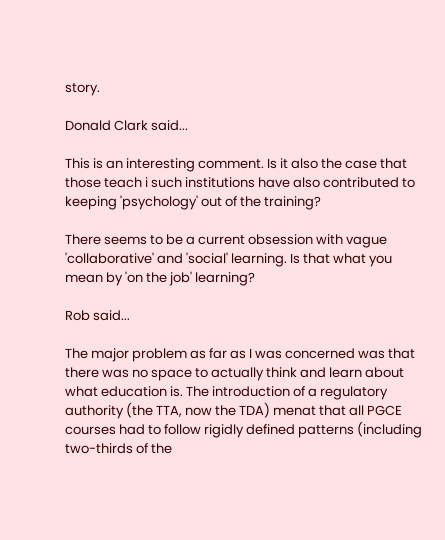story.

Donald Clark said...

This is an interesting comment. Is it also the case that those teach i such institutions have also contributed to keeping 'psychology' out of the training?

There seems to be a current obsession with vague 'collaborative' and 'social' learning. Is that what you mean by 'on the job' learning?

Rob said...

The major problem as far as I was concerned was that there was no space to actually think and learn about what education is. The introduction of a regulatory authority (the TTA, now the TDA) menat that all PGCE courses had to follow rigidly defined patterns (including two-thirds of the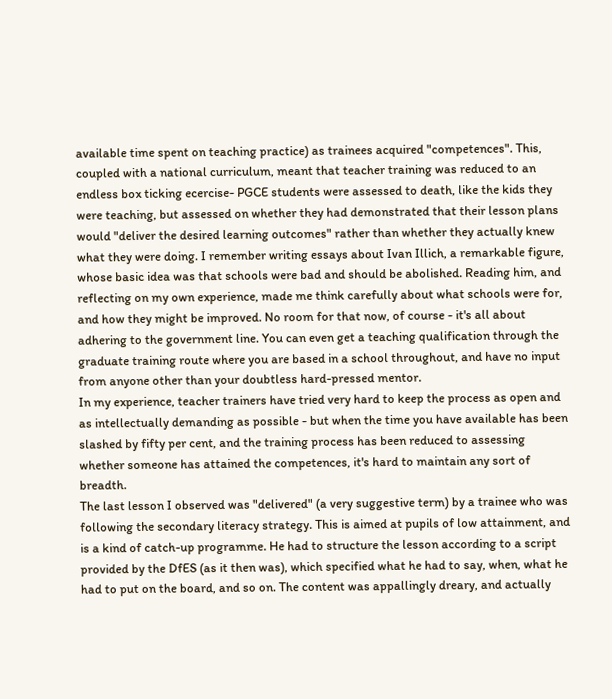available time spent on teaching practice) as trainees acquired "competences". This, coupled with a national curriculum, meant that teacher training was reduced to an endless box ticking ecercise- PGCE students were assessed to death, like the kids they were teaching, but assessed on whether they had demonstrated that their lesson plans would "deliver the desired learning outcomes" rather than whether they actually knew what they were doing. I remember writing essays about Ivan Illich, a remarkable figure, whose basic idea was that schools were bad and should be abolished. Reading him, and reflecting on my own experience, made me think carefully about what schools were for, and how they might be improved. No room for that now, of course - it's all about adhering to the government line. You can even get a teaching qualification through the graduate training route where you are based in a school throughout, and have no input from anyone other than your doubtless hard-pressed mentor.
In my experience, teacher trainers have tried very hard to keep the process as open and as intellectually demanding as possible - but when the time you have available has been slashed by fifty per cent, and the training process has been reduced to assessing whether someone has attained the competences, it's hard to maintain any sort of breadth.
The last lesson I observed was "delivered" (a very suggestive term) by a trainee who was following the secondary literacy strategy. This is aimed at pupils of low attainment, and is a kind of catch-up programme. He had to structure the lesson according to a script provided by the DfES (as it then was), which specified what he had to say, when, what he had to put on the board, and so on. The content was appallingly dreary, and actually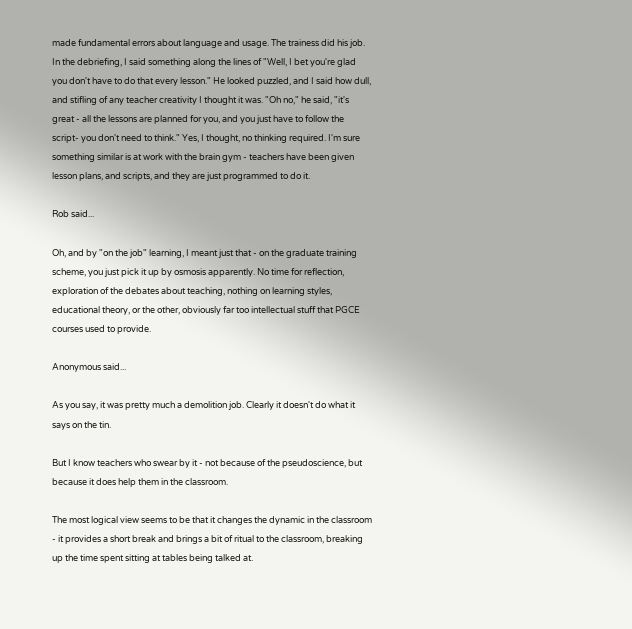made fundamental errors about language and usage. The trainess did his job. In the debriefing, I said something along the lines of "Well, I bet you're glad you don't have to do that every lesson." He looked puzzled, and I said how dull, and stifling of any teacher creativity I thought it was. "Oh no," he said, "it's great - all the lessons are planned for you, and you just have to follow the script- you don't need to think." Yes, I thought, no thinking required. I'm sure something similar is at work with the brain gym - teachers have been given lesson plans, and scripts, and they are just programmed to do it.

Rob said...

Oh, and by "on the job" learning, I meant just that - on the graduate training scheme, you just pick it up by osmosis apparently. No time for reflection, exploration of the debates about teaching, nothing on learning styles, educational theory, or the other, obviously far too intellectual stuff that PGCE courses used to provide.

Anonymous said...

As you say, it was pretty much a demolition job. Clearly it doesn't do what it says on the tin.

But I know teachers who swear by it - not because of the pseudoscience, but because it does help them in the classroom.

The most logical view seems to be that it changes the dynamic in the classroom - it provides a short break and brings a bit of ritual to the classroom, breaking up the time spent sitting at tables being talked at.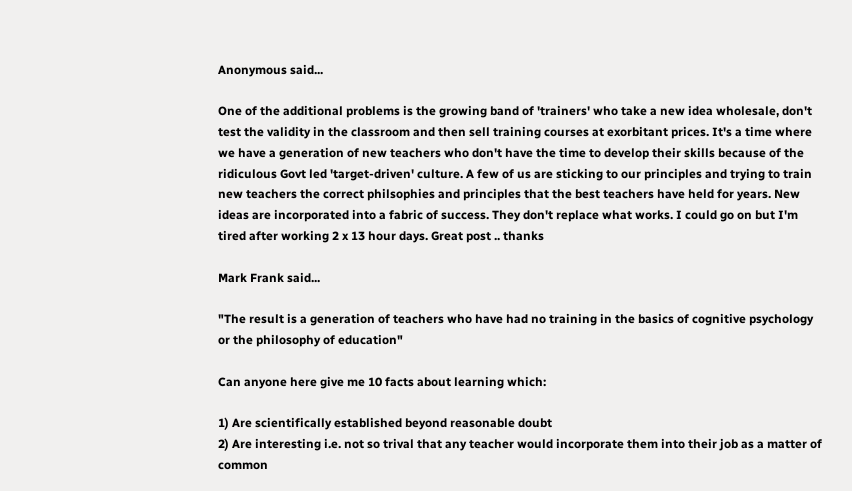Anonymous said...

One of the additional problems is the growing band of 'trainers' who take a new idea wholesale, don't test the validity in the classroom and then sell training courses at exorbitant prices. It's a time where we have a generation of new teachers who don't have the time to develop their skills because of the ridiculous Govt led 'target-driven' culture. A few of us are sticking to our principles and trying to train new teachers the correct philsophies and principles that the best teachers have held for years. New ideas are incorporated into a fabric of success. They don't replace what works. I could go on but I'm tired after working 2 x 13 hour days. Great post .. thanks

Mark Frank said...

"The result is a generation of teachers who have had no training in the basics of cognitive psychology or the philosophy of education"

Can anyone here give me 10 facts about learning which:

1) Are scientifically established beyond reasonable doubt
2) Are interesting i.e. not so trival that any teacher would incorporate them into their job as a matter of common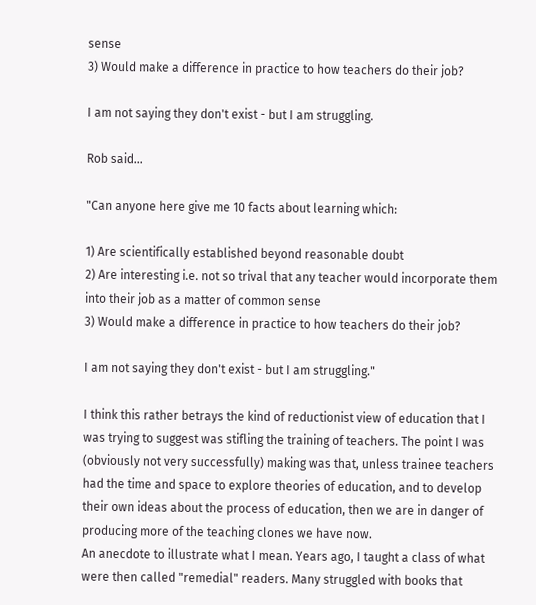sense
3) Would make a difference in practice to how teachers do their job?

I am not saying they don't exist - but I am struggling.

Rob said...

"Can anyone here give me 10 facts about learning which:

1) Are scientifically established beyond reasonable doubt
2) Are interesting i.e. not so trival that any teacher would incorporate them into their job as a matter of common sense
3) Would make a difference in practice to how teachers do their job?

I am not saying they don't exist - but I am struggling."

I think this rather betrays the kind of reductionist view of education that I was trying to suggest was stifling the training of teachers. The point I was (obviously not very successfully) making was that, unless trainee teachers had the time and space to explore theories of education, and to develop their own ideas about the process of education, then we are in danger of producing more of the teaching clones we have now.
An anecdote to illustrate what I mean. Years ago, I taught a class of what were then called "remedial" readers. Many struggled with books that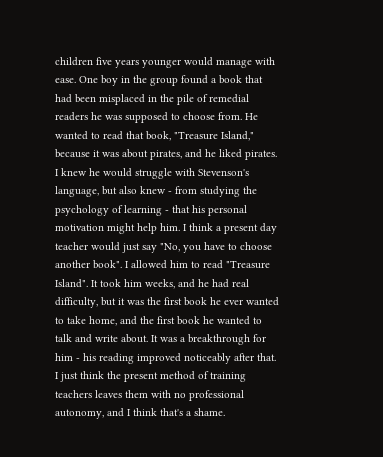children five years younger would manage with ease. One boy in the group found a book that had been misplaced in the pile of remedial readers he was supposed to choose from. He wanted to read that book, "Treasure Island," because it was about pirates, and he liked pirates. I knew he would struggle with Stevenson's language, but also knew - from studying the psychology of learning - that his personal motivation might help him. I think a present day teacher would just say "No, you have to choose another book". I allowed him to read "Treasure Island". It took him weeks, and he had real difficulty, but it was the first book he ever wanted to take home, and the first book he wanted to talk and write about. It was a breakthrough for him - his reading improved noticeably after that. I just think the present method of training teachers leaves them with no professional autonomy, and I think that's a shame.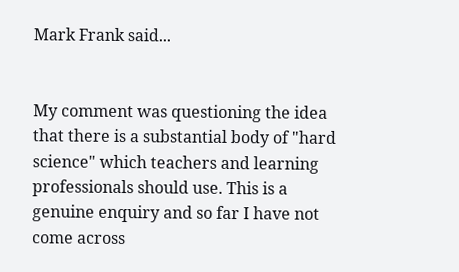Mark Frank said...


My comment was questioning the idea that there is a substantial body of "hard science" which teachers and learning professionals should use. This is a genuine enquiry and so far I have not come across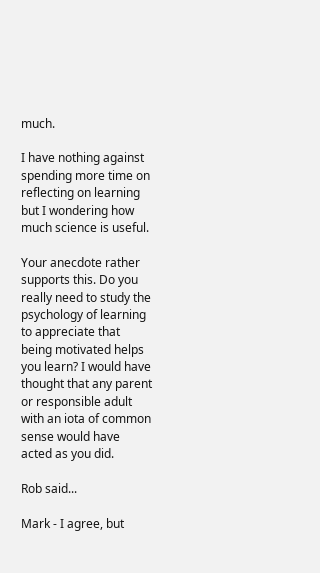much.

I have nothing against spending more time on reflecting on learning but I wondering how much science is useful.

Your anecdote rather supports this. Do you really need to study the psychology of learning to appreciate that being motivated helps you learn? I would have thought that any parent or responsible adult with an iota of common sense would have acted as you did.

Rob said...

Mark - I agree, but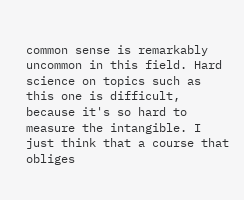common sense is remarkably uncommon in this field. Hard science on topics such as this one is difficult, because it's so hard to measure the intangible. I just think that a course that obliges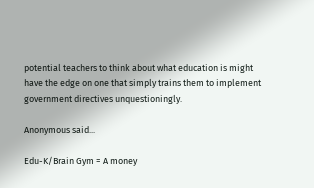potential teachers to think about what education is might have the edge on one that simply trains them to implement government directives unquestioningly.

Anonymous said...

Edu-K/Brain Gym = A money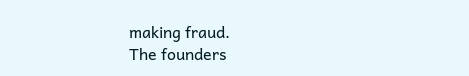making fraud.
The founders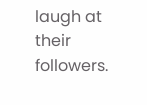laugh at their followers.